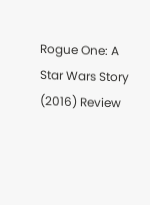Rogue One: A Star Wars Story (2016) Review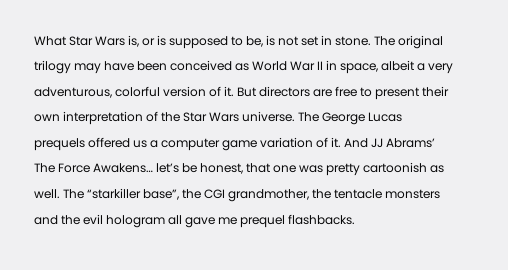What Star Wars is, or is supposed to be, is not set in stone. The original trilogy may have been conceived as World War II in space, albeit a very adventurous, colorful version of it. But directors are free to present their own interpretation of the Star Wars universe. The George Lucas prequels offered us a computer game variation of it. And JJ Abrams’ The Force Awakens… let’s be honest, that one was pretty cartoonish as well. The “starkiller base”, the CGI grandmother, the tentacle monsters and the evil hologram all gave me prequel flashbacks.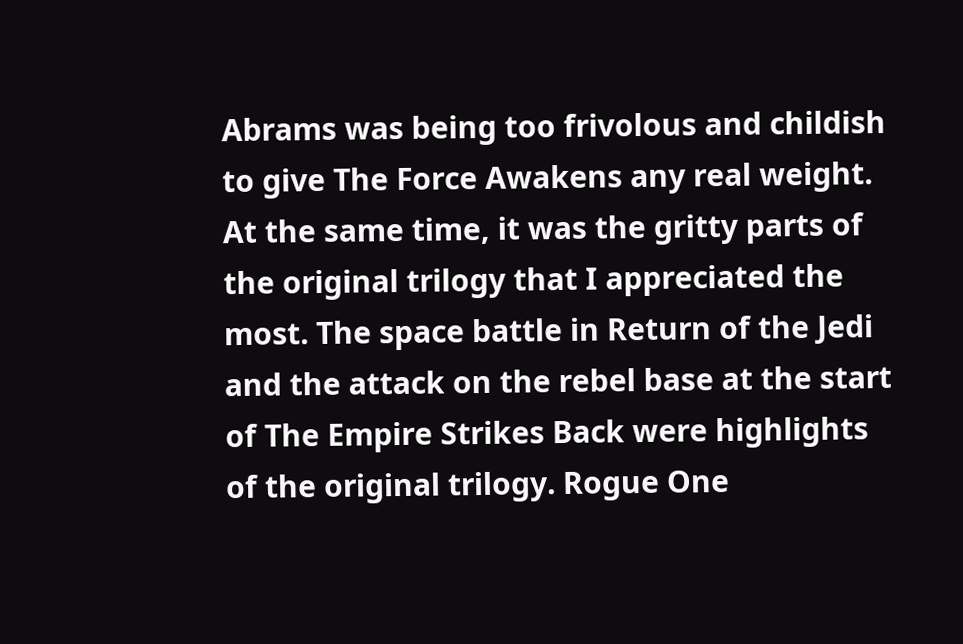Abrams was being too frivolous and childish to give The Force Awakens any real weight. At the same time, it was the gritty parts of the original trilogy that I appreciated the most. The space battle in Return of the Jedi and the attack on the rebel base at the start of The Empire Strikes Back were highlights of the original trilogy. Rogue One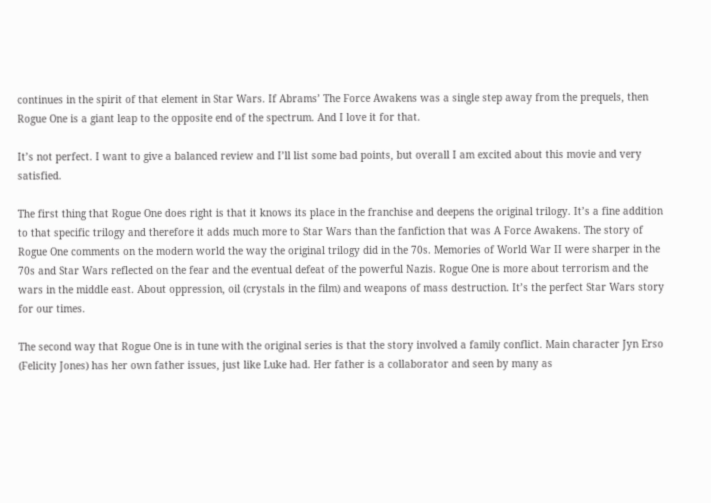continues in the spirit of that element in Star Wars. If Abrams’ The Force Awakens was a single step away from the prequels, then Rogue One is a giant leap to the opposite end of the spectrum. And I love it for that.

It’s not perfect. I want to give a balanced review and I’ll list some bad points, but overall I am excited about this movie and very satisfied.

The first thing that Rogue One does right is that it knows its place in the franchise and deepens the original trilogy. It’s a fine addition to that specific trilogy and therefore it adds much more to Star Wars than the fanfiction that was A Force Awakens. The story of Rogue One comments on the modern world the way the original trilogy did in the 70s. Memories of World War II were sharper in the 70s and Star Wars reflected on the fear and the eventual defeat of the powerful Nazis. Rogue One is more about terrorism and the wars in the middle east. About oppression, oil (crystals in the film) and weapons of mass destruction. It’s the perfect Star Wars story for our times.

The second way that Rogue One is in tune with the original series is that the story involved a family conflict. Main character Jyn Erso (Felicity Jones) has her own father issues, just like Luke had. Her father is a collaborator and seen by many as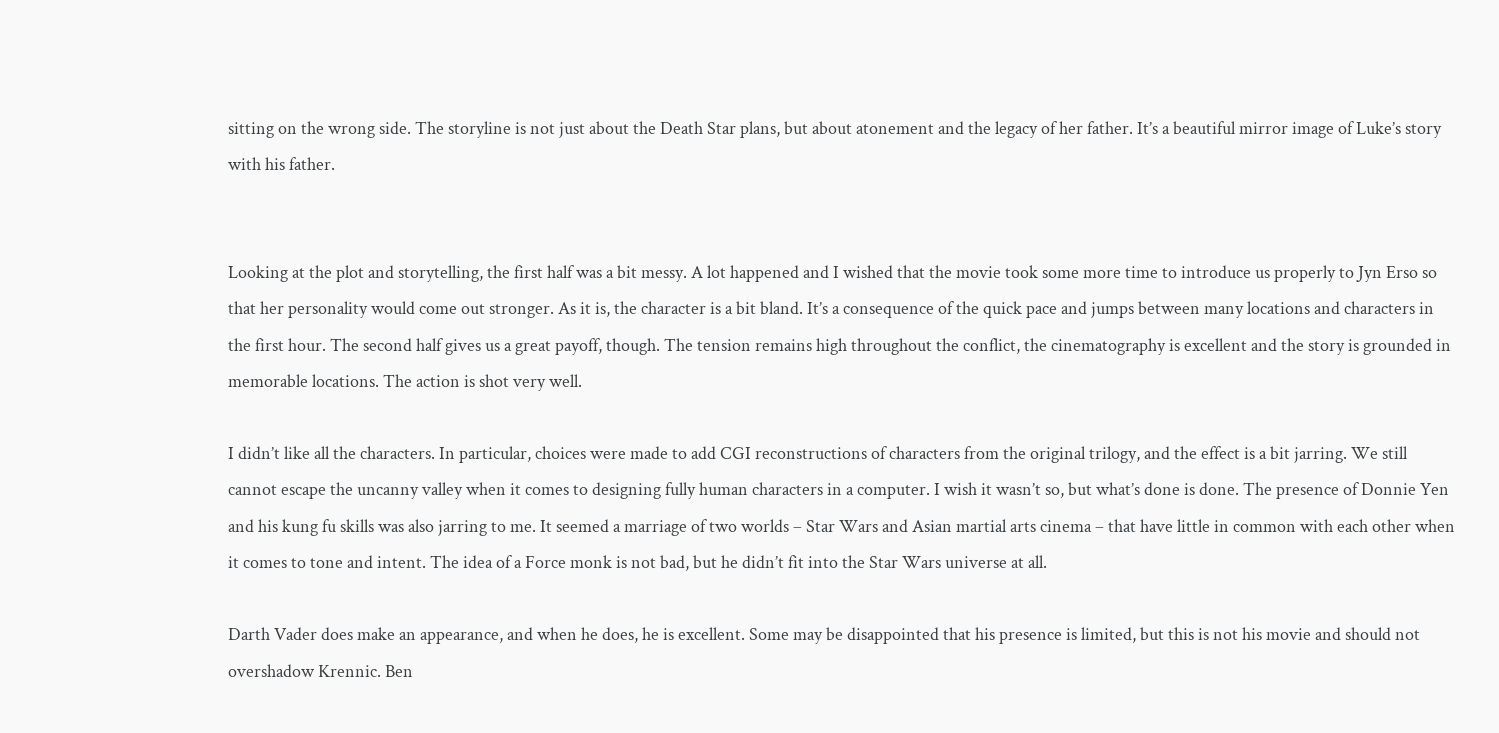sitting on the wrong side. The storyline is not just about the Death Star plans, but about atonement and the legacy of her father. It’s a beautiful mirror image of Luke’s story with his father.


Looking at the plot and storytelling, the first half was a bit messy. A lot happened and I wished that the movie took some more time to introduce us properly to Jyn Erso so that her personality would come out stronger. As it is, the character is a bit bland. It’s a consequence of the quick pace and jumps between many locations and characters in the first hour. The second half gives us a great payoff, though. The tension remains high throughout the conflict, the cinematography is excellent and the story is grounded in memorable locations. The action is shot very well.

I didn’t like all the characters. In particular, choices were made to add CGI reconstructions of characters from the original trilogy, and the effect is a bit jarring. We still cannot escape the uncanny valley when it comes to designing fully human characters in a computer. I wish it wasn’t so, but what’s done is done. The presence of Donnie Yen and his kung fu skills was also jarring to me. It seemed a marriage of two worlds – Star Wars and Asian martial arts cinema – that have little in common with each other when it comes to tone and intent. The idea of a Force monk is not bad, but he didn’t fit into the Star Wars universe at all.

Darth Vader does make an appearance, and when he does, he is excellent. Some may be disappointed that his presence is limited, but this is not his movie and should not overshadow Krennic. Ben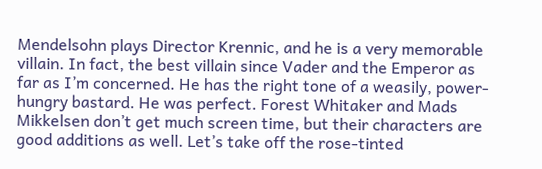Mendelsohn plays Director Krennic, and he is a very memorable villain. In fact, the best villain since Vader and the Emperor as far as I’m concerned. He has the right tone of a weasily, power-hungry bastard. He was perfect. Forest Whitaker and Mads Mikkelsen don’t get much screen time, but their characters are good additions as well. Let’s take off the rose-tinted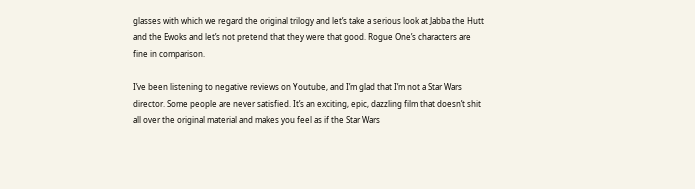glasses with which we regard the original trilogy and let’s take a serious look at Jabba the Hutt and the Ewoks and let’s not pretend that they were that good. Rogue One’s characters are fine in comparison.

I’ve been listening to negative reviews on Youtube, and I’m glad that I’m not a Star Wars director. Some people are never satisfied. It’s an exciting, epic, dazzling film that doesn’t shit all over the original material and makes you feel as if the Star Wars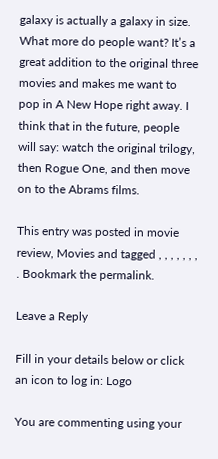galaxy is actually a galaxy in size. What more do people want? It’s a great addition to the original three movies and makes me want to pop in A New Hope right away. I think that in the future, people will say: watch the original trilogy, then Rogue One, and then move on to the Abrams films.

This entry was posted in movie review, Movies and tagged , , , , , , , . Bookmark the permalink.

Leave a Reply

Fill in your details below or click an icon to log in: Logo

You are commenting using your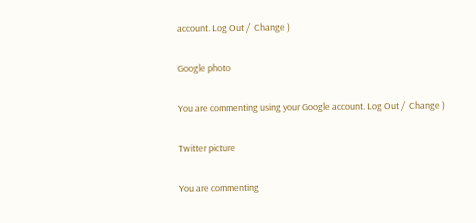account. Log Out /  Change )

Google photo

You are commenting using your Google account. Log Out /  Change )

Twitter picture

You are commenting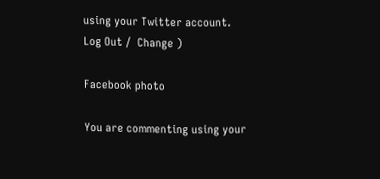using your Twitter account. Log Out /  Change )

Facebook photo

You are commenting using your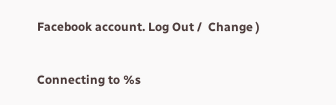Facebook account. Log Out /  Change )

Connecting to %s